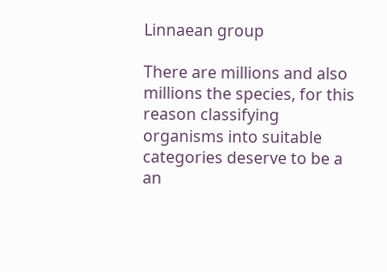Linnaean group

There are millions and also millions the species, for this reason classifying organisms into suitable categories deserve to be a an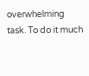overwhelming task. To do it much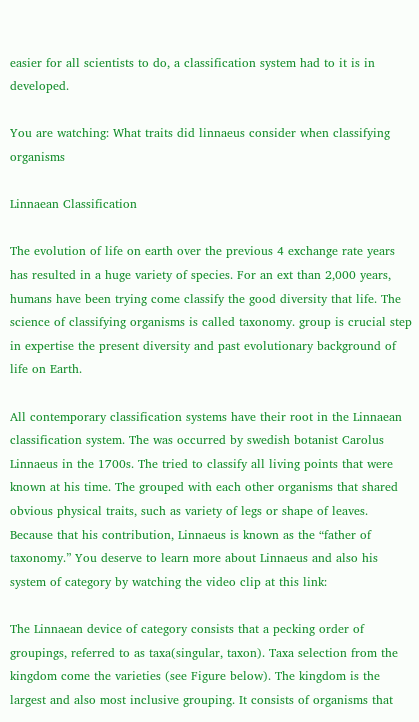easier for all scientists to do, a classification system had to it is in developed.

You are watching: What traits did linnaeus consider when classifying organisms

Linnaean Classification

The evolution of life on earth over the previous 4 exchange rate years has resulted in a huge variety of species. For an ext than 2,000 years, humans have been trying come classify the good diversity that life. The science of classifying organisms is called taxonomy. group is crucial step in expertise the present diversity and past evolutionary background of life on Earth.

All contemporary classification systems have their root in the Linnaean classification system. The was occurred by swedish botanist Carolus Linnaeus in the 1700s. The tried to classify all living points that were known at his time. The grouped with each other organisms that shared obvious physical traits, such as variety of legs or shape of leaves. Because that his contribution, Linnaeus is known as the “father of taxonomy.” You deserve to learn more about Linnaeus and also his system of category by watching the video clip at this link:

The Linnaean device of category consists that a pecking order of groupings, referred to as taxa(singular, taxon). Taxa selection from the kingdom come the varieties (see Figure below). The kingdom is the largest and also most inclusive grouping. It consists of organisms that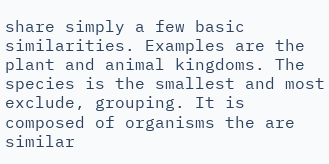share simply a few basic similarities. Examples are the plant and animal kingdoms. The species is the smallest and most exclude, grouping. It is composed of organisms the are similar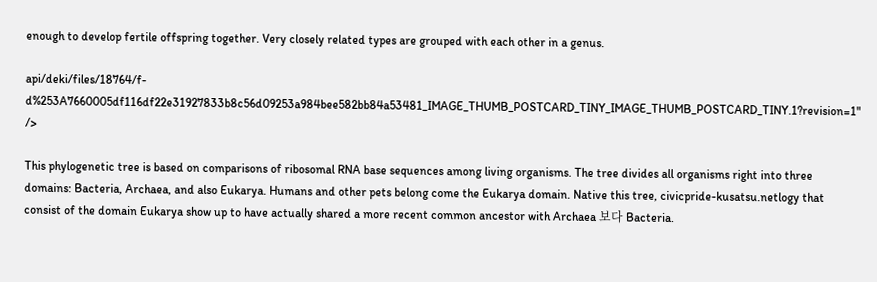enough to develop fertile offspring together. Very closely related types are grouped with each other in a genus.

api/deki/files/18764/f-d%253A7660005df116df22e31927833b8c56d09253a984bee582bb84a53481_IMAGE_THUMB_POSTCARD_TINY_IMAGE_THUMB_POSTCARD_TINY.1?revision=1" />

This phylogenetic tree is based on comparisons of ribosomal RNA base sequences among living organisms. The tree divides all organisms right into three domains: Bacteria, Archaea, and also Eukarya. Humans and other pets belong come the Eukarya domain. Native this tree, civicpride-kusatsu.netlogy that consist of the domain Eukarya show up to have actually shared a more recent common ancestor with Archaea 보다 Bacteria.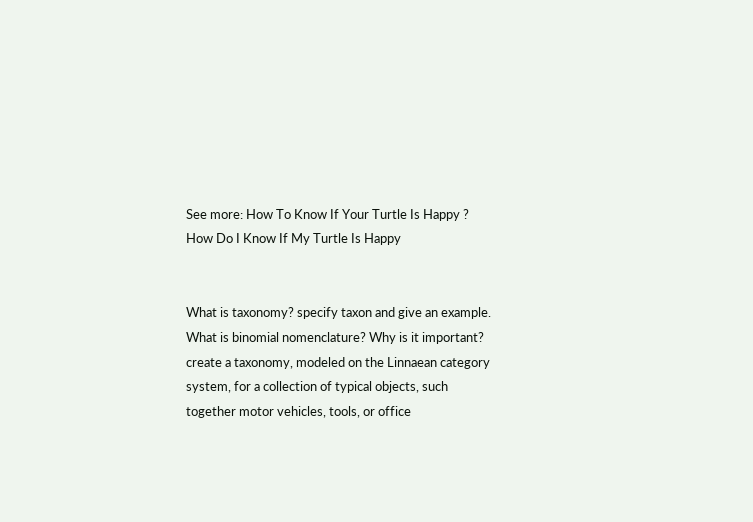See more: How To Know If Your Turtle Is Happy ? How Do I Know If My Turtle Is Happy


What is taxonomy? specify taxon and give an example. What is binomial nomenclature? Why is it important? create a taxonomy, modeled on the Linnaean category system, for a collection of typical objects, such together motor vehicles, tools, or office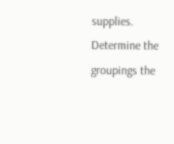supplies. Determine the groupings the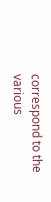correspond to the various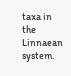taxa in the Linnaean system.